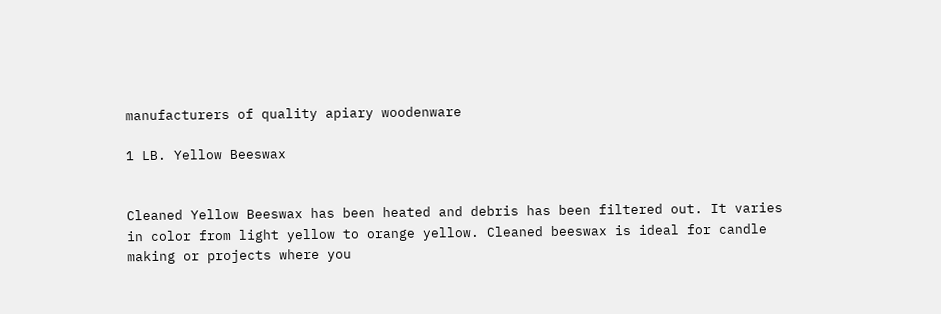manufacturers of quality apiary woodenware

1 LB. Yellow Beeswax


Cleaned Yellow Beeswax has been heated and debris has been filtered out. It varies in color from light yellow to orange yellow. Cleaned beeswax is ideal for candle making or projects where you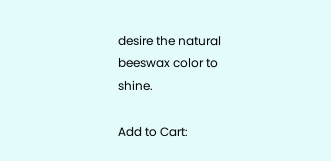desire the natural beeswax color to shine.

Add to Cart: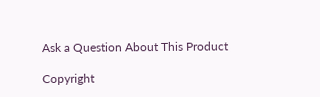Ask a Question About This Product

Copyright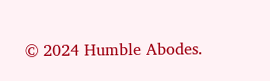© 2024 Humble Abodes.